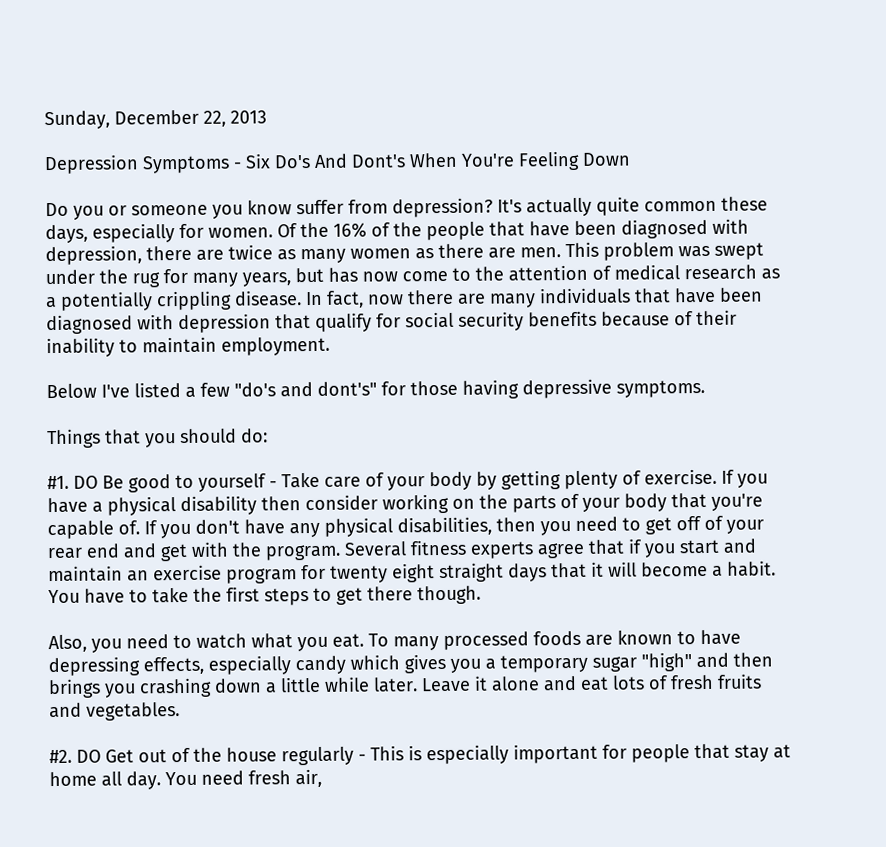Sunday, December 22, 2013

Depression Symptoms - Six Do's And Dont's When You're Feeling Down

Do you or someone you know suffer from depression? It's actually quite common these days, especially for women. Of the 16% of the people that have been diagnosed with depression, there are twice as many women as there are men. This problem was swept under the rug for many years, but has now come to the attention of medical research as a potentially crippling disease. In fact, now there are many individuals that have been diagnosed with depression that qualify for social security benefits because of their inability to maintain employment.

Below I've listed a few "do's and dont's" for those having depressive symptoms.

Things that you should do:

#1. DO Be good to yourself - Take care of your body by getting plenty of exercise. If you have a physical disability then consider working on the parts of your body that you're capable of. If you don't have any physical disabilities, then you need to get off of your rear end and get with the program. Several fitness experts agree that if you start and maintain an exercise program for twenty eight straight days that it will become a habit. You have to take the first steps to get there though.

Also, you need to watch what you eat. To many processed foods are known to have depressing effects, especially candy which gives you a temporary sugar "high" and then brings you crashing down a little while later. Leave it alone and eat lots of fresh fruits and vegetables.

#2. DO Get out of the house regularly - This is especially important for people that stay at home all day. You need fresh air,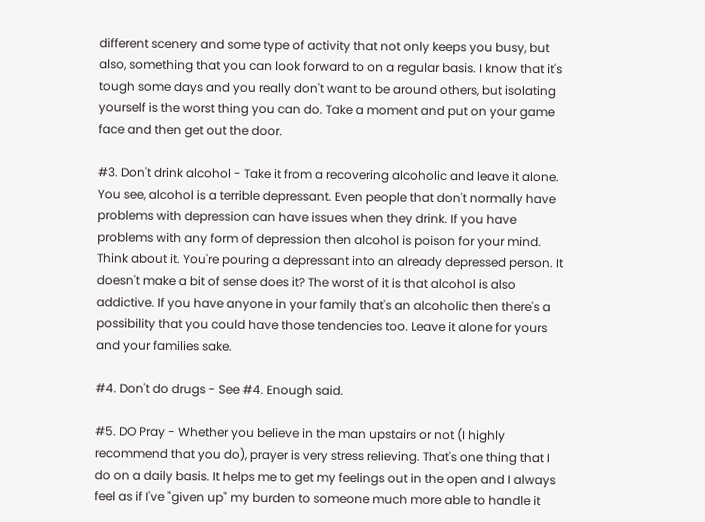different scenery and some type of activity that not only keeps you busy, but also, something that you can look forward to on a regular basis. I know that it's tough some days and you really don't want to be around others, but isolating yourself is the worst thing you can do. Take a moment and put on your game face and then get out the door.

#3. Don't drink alcohol - Take it from a recovering alcoholic and leave it alone. You see, alcohol is a terrible depressant. Even people that don't normally have problems with depression can have issues when they drink. If you have problems with any form of depression then alcohol is poison for your mind. Think about it. You're pouring a depressant into an already depressed person. It doesn't make a bit of sense does it? The worst of it is that alcohol is also addictive. If you have anyone in your family that's an alcoholic then there's a possibility that you could have those tendencies too. Leave it alone for yours and your families sake.

#4. Don't do drugs - See #4. Enough said.

#5. DO Pray - Whether you believe in the man upstairs or not (I highly recommend that you do), prayer is very stress relieving. That's one thing that I do on a daily basis. It helps me to get my feelings out in the open and I always feel as if I've "given up" my burden to someone much more able to handle it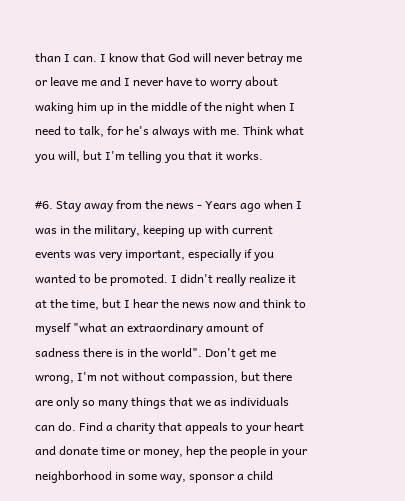than I can. I know that God will never betray me or leave me and I never have to worry about waking him up in the middle of the night when I need to talk, for he's always with me. Think what you will, but I'm telling you that it works.

#6. Stay away from the news - Years ago when I was in the military, keeping up with current events was very important, especially if you wanted to be promoted. I didn't really realize it at the time, but I hear the news now and think to myself "what an extraordinary amount of sadness there is in the world". Don't get me wrong, I'm not without compassion, but there are only so many things that we as individuals can do. Find a charity that appeals to your heart and donate time or money, hep the people in your neighborhood in some way, sponsor a child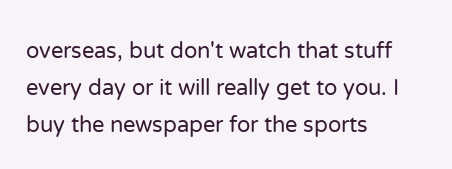overseas, but don't watch that stuff every day or it will really get to you. I buy the newspaper for the sports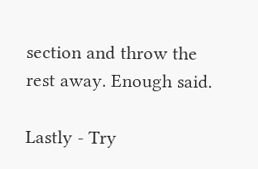section and throw the rest away. Enough said.

Lastly - Try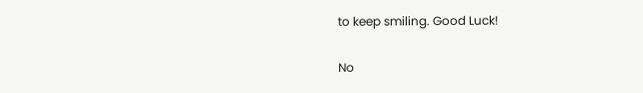to keep smiling. Good Luck!

No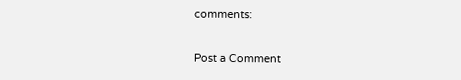comments:

Post a Comment